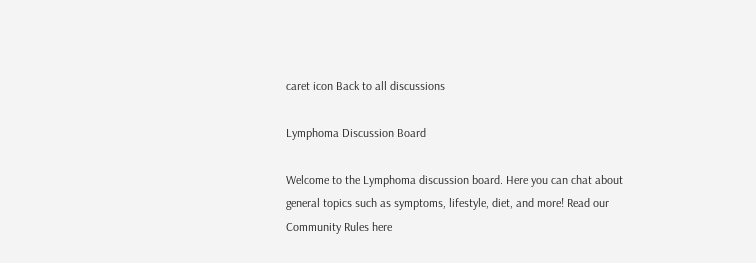caret icon Back to all discussions

Lymphoma Discussion Board

Welcome to the Lymphoma discussion board. Here you can chat about general topics such as symptoms, lifestyle, diet, and more! Read our Community Rules here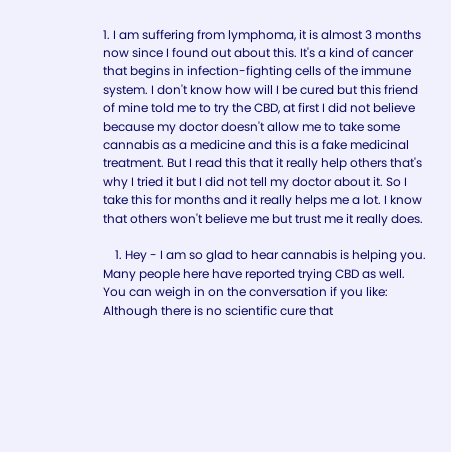1. I am suffering from lymphoma, it is almost 3 months now since I found out about this. It's a kind of cancer that begins in infection-fighting cells of the immune system. I don't know how will I be cured but this friend of mine told me to try the CBD, at first I did not believe because my doctor doesn't allow me to take some cannabis as a medicine and this is a fake medicinal treatment. But I read this that it really help others that's why I tried it but I did not tell my doctor about it. So I take this for months and it really helps me a lot. I know that others won't believe me but trust me it really does.

    1. Hey - I am so glad to hear cannabis is helping you. Many people here have reported trying CBD as well. You can weigh in on the conversation if you like: Although there is no scientific cure that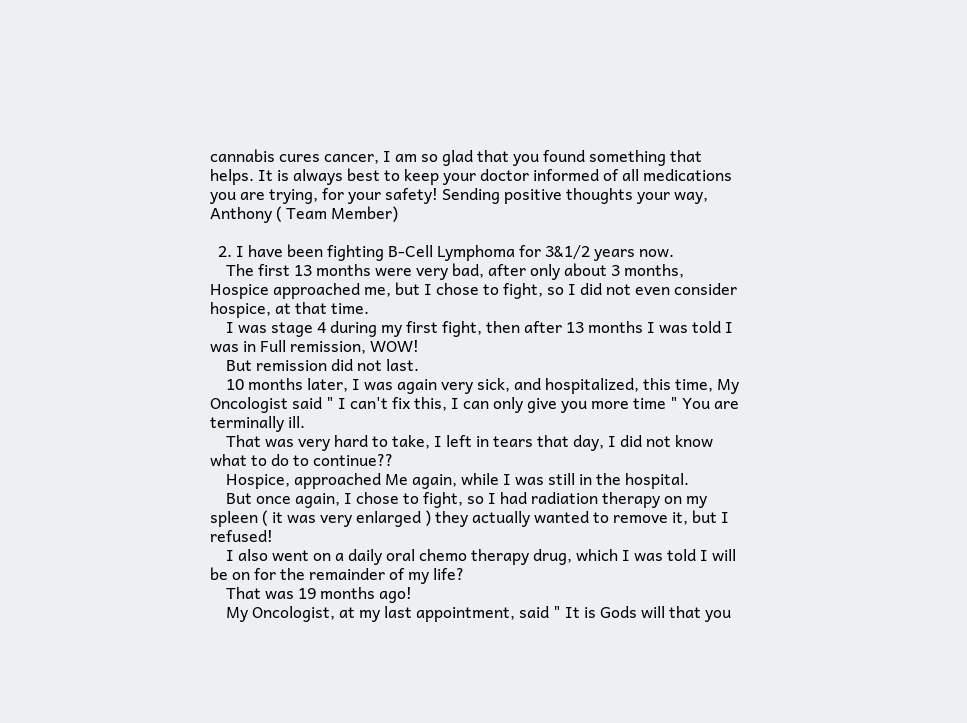cannabis cures cancer, I am so glad that you found something that helps. It is always best to keep your doctor informed of all medications you are trying, for your safety! Sending positive thoughts your way, Anthony ( Team Member)

  2. I have been fighting B-Cell Lymphoma for 3&1/2 years now.
    The first 13 months were very bad, after only about 3 months, Hospice approached me, but I chose to fight, so I did not even consider hospice, at that time.
    I was stage 4 during my first fight, then after 13 months I was told I was in Full remission, WOW!
    But remission did not last.
    10 months later, I was again very sick, and hospitalized, this time, My Oncologist said " I can't fix this, I can only give you more time " You are terminally ill.
    That was very hard to take, I left in tears that day, I did not know what to do to continue??
    Hospice, approached Me again, while I was still in the hospital.
    But once again, I chose to fight, so I had radiation therapy on my spleen ( it was very enlarged ) they actually wanted to remove it, but I refused!
    I also went on a daily oral chemo therapy drug, which I was told I will be on for the remainder of my life?
    That was 19 months ago!
    My Oncologist, at my last appointment, said " It is Gods will that you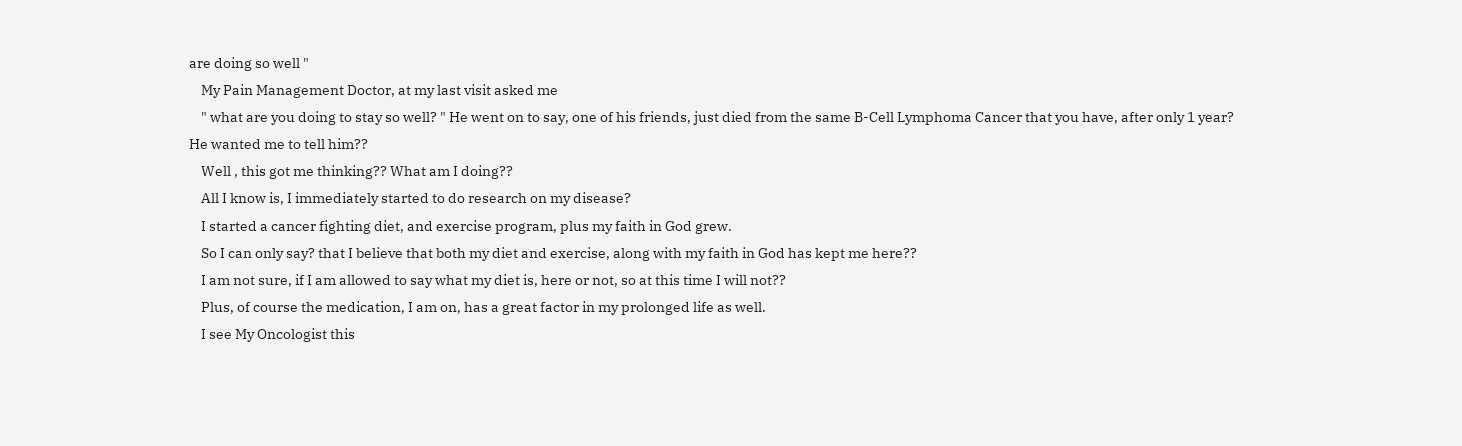are doing so well "
    My Pain Management Doctor, at my last visit asked me
    " what are you doing to stay so well? " He went on to say, one of his friends, just died from the same B-Cell Lymphoma Cancer that you have, after only 1 year? He wanted me to tell him??
    Well , this got me thinking?? What am I doing??
    All I know is, I immediately started to do research on my disease?
    I started a cancer fighting diet, and exercise program, plus my faith in God grew.
    So I can only say? that I believe that both my diet and exercise, along with my faith in God has kept me here??
    I am not sure, if I am allowed to say what my diet is, here or not, so at this time I will not??
    Plus, of course the medication, I am on, has a great factor in my prolonged life as well.
    I see My Oncologist this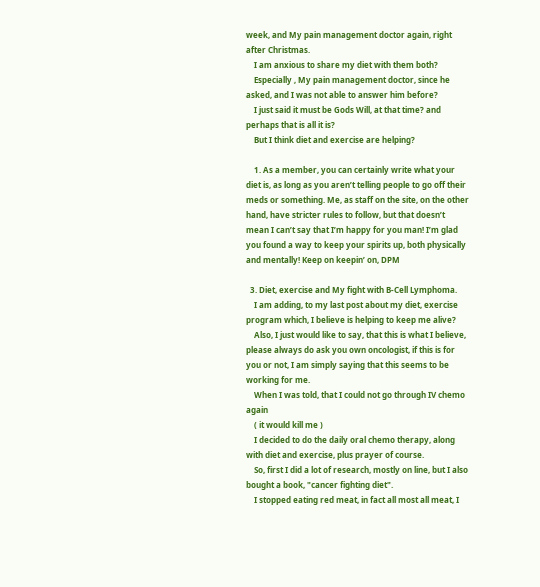week, and My pain management doctor again, right after Christmas.
    I am anxious to share my diet with them both?
    Especially , My pain management doctor, since he asked, and I was not able to answer him before?
    I just said it must be Gods Will, at that time? and perhaps that is all it is?
    But I think diet and exercise are helping?

    1. As a member, you can certainly write what your diet is, as long as you aren’t telling people to go off their meds or something. Me, as staff on the site, on the other hand, have stricter rules to follow, but that doesn’t mean I can’t say that I’m happy for you man! I’m glad you found a way to keep your spirits up, both physically and mentally! Keep on keepin’ on, DPM

  3. Diet, exercise and My fight with B-Cell Lymphoma.
    I am adding, to my last post about my diet, exercise program which, I believe is helping to keep me alive?
    Also, I just would like to say, that this is what I believe, please always do ask you own oncologist, if this is for you or not, I am simply saying that this seems to be working for me.
    When I was told, that I could not go through IV chemo again
    ( it would kill me )
    I decided to do the daily oral chemo therapy, along with diet and exercise, plus prayer of course.
    So, first I did a lot of research, mostly on line, but I also bought a book, "cancer fighting diet".
    I stopped eating red meat, in fact all most all meat, I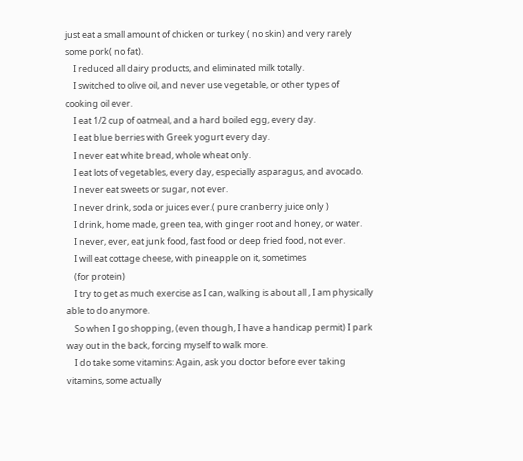just eat a small amount of chicken or turkey ( no skin) and very rarely some pork( no fat).
    I reduced all dairy products, and eliminated milk totally.
    I switched to olive oil, and never use vegetable, or other types of cooking oil ever.
    I eat 1/2 cup of oatmeal, and a hard boiled egg, every day.
    I eat blue berries with Greek yogurt every day.
    I never eat white bread, whole wheat only.
    I eat lots of vegetables, every day, especially asparagus, and avocado.
    I never eat sweets or sugar, not ever.
    I never drink, soda or juices ever.( pure cranberry juice only )
    I drink, home made, green tea, with ginger root and honey, or water.
    I never, ever, eat junk food, fast food or deep fried food, not ever.
    I will eat cottage cheese, with pineapple on it, sometimes
    (for protein)
    I try to get as much exercise as I can, walking is about all , I am physically able to do anymore.
    So when I go shopping, (even though, I have a handicap permit) I park way out in the back, forcing myself to walk more.
    I do take some vitamins: Again, ask you doctor before ever taking vitamins, some actually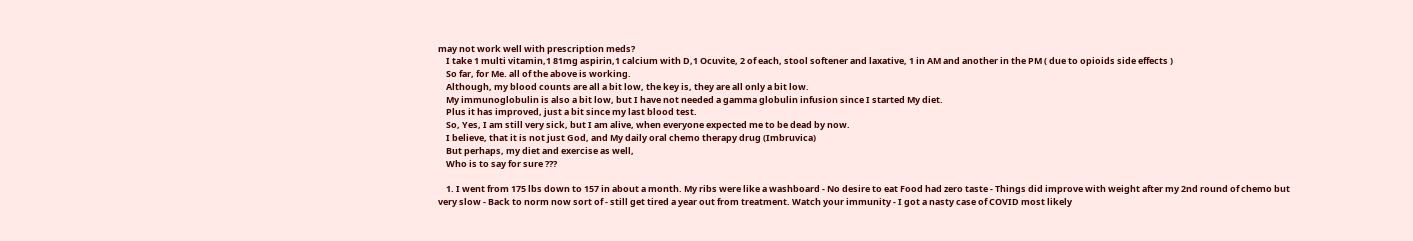may not work well with prescription meds?
    I take 1 multi vitamin,1 81mg aspirin,1 calcium with D,1 Ocuvite, 2 of each, stool softener and laxative, 1 in AM and another in the PM ( due to opioids side effects )
    So far, for Me. all of the above is working.
    Although, my blood counts are all a bit low, the key is, they are all only a bit low.
    My immunoglobulin is also a bit low, but I have not needed a gamma globulin infusion since I started My diet.
    Plus it has improved, just a bit since my last blood test.
    So, Yes, I am still very sick, but I am alive, when everyone expected me to be dead by now.
    I believe, that it is not just God, and My daily oral chemo therapy drug (Imbruvica)
    But perhaps, my diet and exercise as well,
    Who is to say for sure ???

    1. I went from 175 lbs down to 157 in about a month. My ribs were like a washboard - No desire to eat Food had zero taste - Things did improve with weight after my 2nd round of chemo but very slow - Back to norm now sort of - still get tired a year out from treatment. Watch your immunity - I got a nasty case of COVID most likely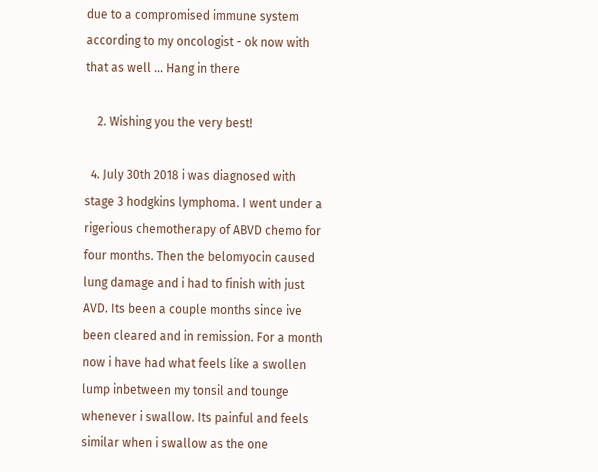due to a compromised immune system according to my oncologist - ok now with that as well ... Hang in there

    2. Wishing you the very best!

  4. July 30th 2018 i was diagnosed with stage 3 hodgkins lymphoma. I went under a rigerious chemotherapy of ABVD chemo for four months. Then the belomyocin caused lung damage and i had to finish with just AVD. Its been a couple months since ive been cleared and in remission. For a month now i have had what feels like a swollen lump inbetween my tonsil and tounge whenever i swallow. Its painful and feels similar when i swallow as the one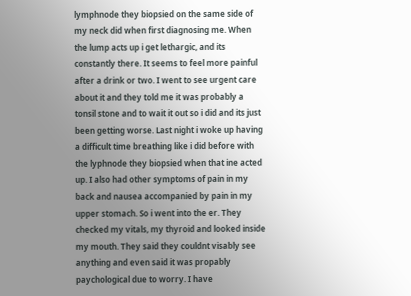lymphnode they biopsied on the same side of my neck did when first diagnosing me. When the lump acts up i get lethargic, and its constantly there. It seems to feel more painful after a drink or two. I went to see urgent care about it and they told me it was probably a tonsil stone and to wait it out so i did and its just been getting worse. Last night i woke up having a difficult time breathing like i did before with the lyphnode they biopsied when that ine acted up. I also had other symptoms of pain in my back and nausea accompanied by pain in my upper stomach. So i went into the er. They checked my vitals, my thyroid and looked inside my mouth. They said they couldnt visably see anything and even said it was propably paychological due to worry. I have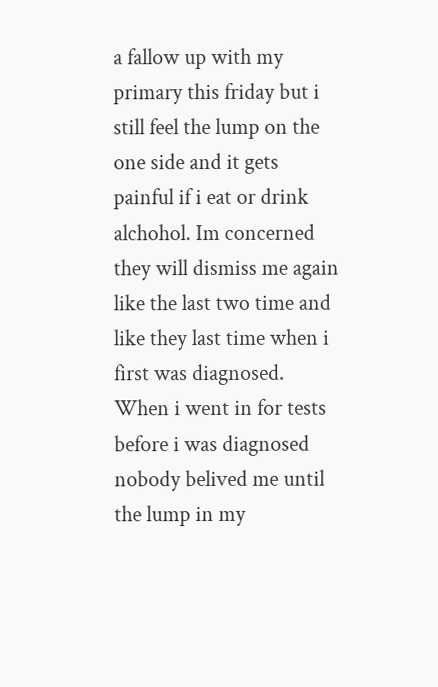a fallow up with my primary this friday but i still feel the lump on the one side and it gets painful if i eat or drink alchohol. Im concerned they will dismiss me again like the last two time and like they last time when i first was diagnosed. When i went in for tests before i was diagnosed nobody belived me until the lump in my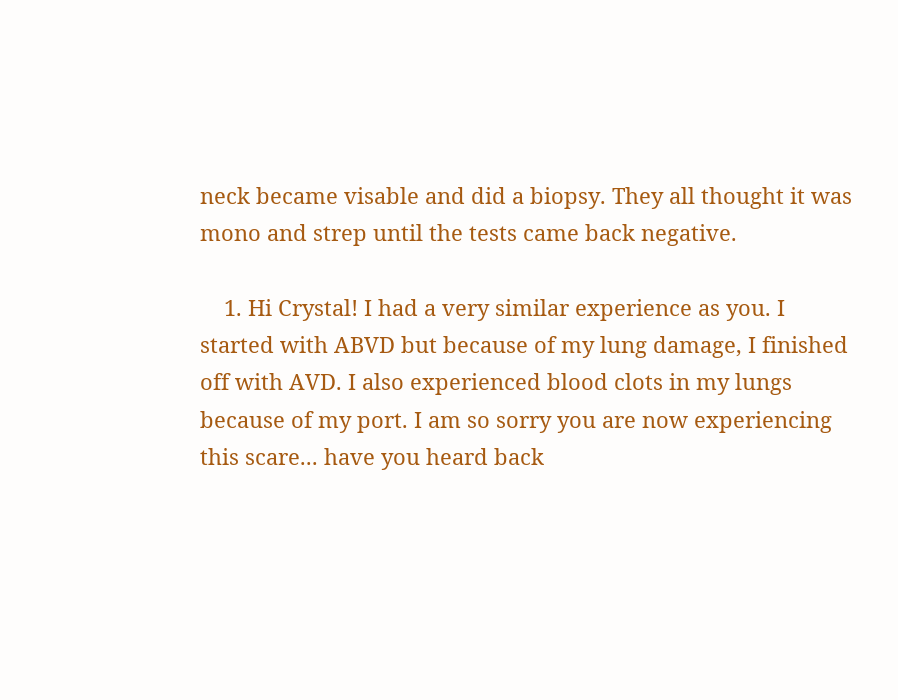neck became visable and did a biopsy. They all thought it was mono and strep until the tests came back negative.

    1. Hi Crystal! I had a very similar experience as you. I started with ABVD but because of my lung damage, I finished off with AVD. I also experienced blood clots in my lungs because of my port. I am so sorry you are now experiencing this scare... have you heard back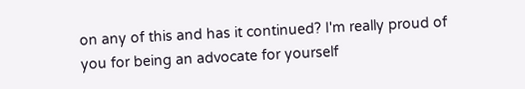on any of this and has it continued? I'm really proud of you for being an advocate for yourself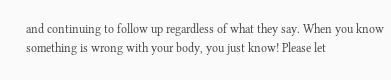and continuing to follow up regardless of what they say. When you know something is wrong with your body, you just know! Please let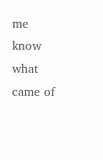me know what came of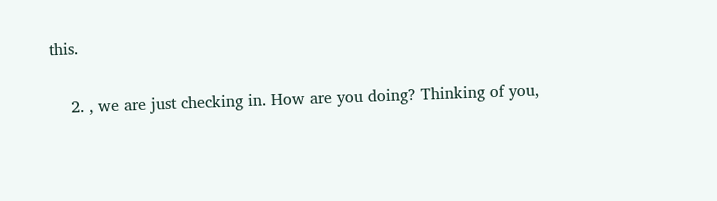this.

    2. , we are just checking in. How are you doing? Thinking of you,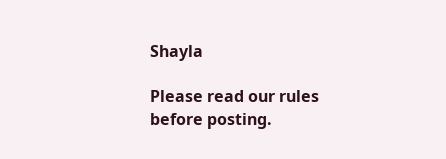Shayla

Please read our rules before posting.